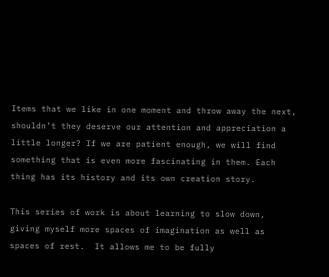Items that we like in one moment and throw away the next, shouldn’t they deserve our attention and appreciation a little longer? If we are patient enough, we will find something that is even more fascinating in them. Each thing has its history and its own creation story.

This series of work is about learning to slow down, giving myself more spaces of imagination as well as spaces of rest.  It allows me to be fully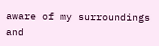aware of my surroundings and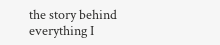the story behind everything I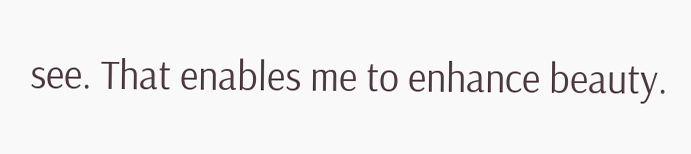see. That enables me to enhance beauty.